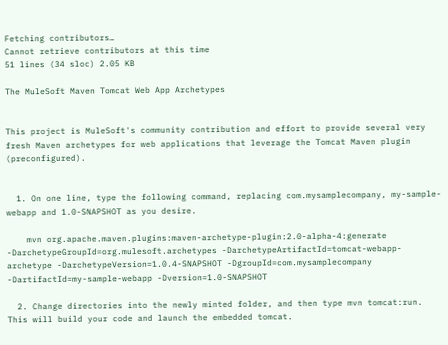Fetching contributors…
Cannot retrieve contributors at this time
51 lines (34 sloc) 2.05 KB

The MuleSoft Maven Tomcat Web App Archetypes


This project is MuleSoft's community contribution and effort to provide several very fresh Maven archetypes for web applications that leverage the Tomcat Maven plugin (preconfigured).


  1. On one line, type the following command, replacing com.mysamplecompany, my-sample-webapp and 1.0-SNAPSHOT as you desire.

    mvn org.apache.maven.plugins:maven-archetype-plugin:2.0-alpha-4:generate -DarchetypeGroupId=org.mulesoft.archetypes -DarchetypeArtifactId=tomcat-webapp-archetype -DarchetypeVersion=1.0.4-SNAPSHOT -DgroupId=com.mysamplecompany -DartifactId=my-sample-webapp -Dversion=1.0-SNAPSHOT

  2. Change directories into the newly minted folder, and then type mvn tomcat:run. This will build your code and launch the embedded tomcat.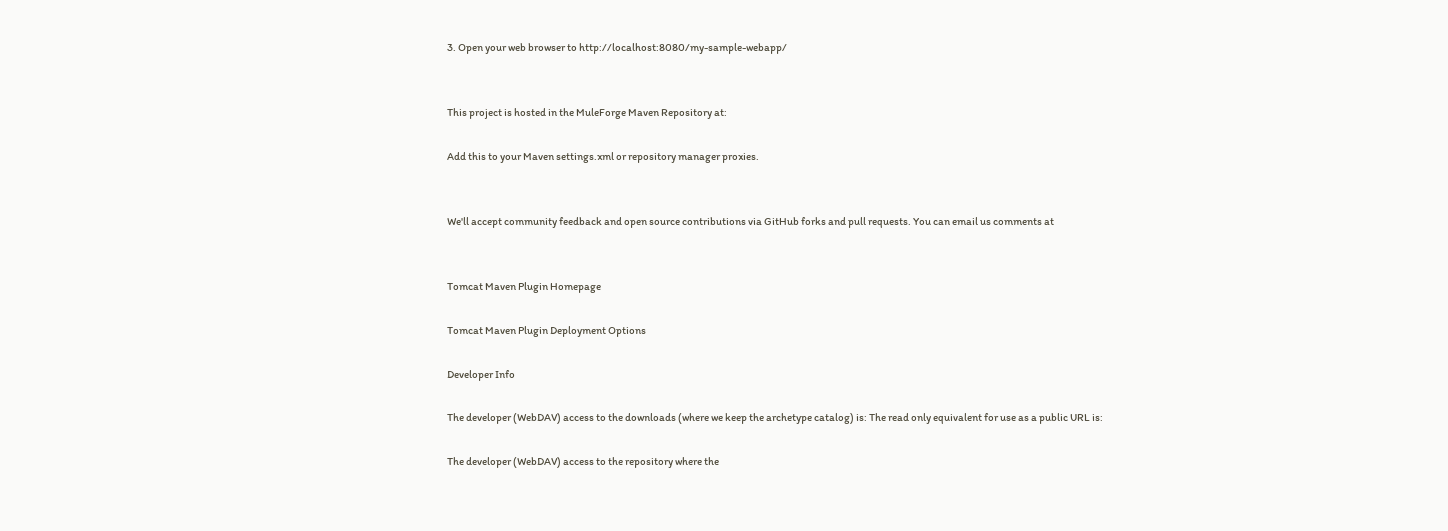3. Open your web browser to http://localhost:8080/my-sample-webapp/


This project is hosted in the MuleForge Maven Repository at:

Add this to your Maven settings.xml or repository manager proxies.


We'll accept community feedback and open source contributions via GitHub forks and pull requests. You can email us comments at


Tomcat Maven Plugin Homepage

Tomcat Maven Plugin Deployment Options

Developer Info

The developer (WebDAV) access to the downloads (where we keep the archetype catalog) is: The read only equivalent for use as a public URL is:

The developer (WebDAV) access to the repository where the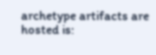archetype artifacts are hosted is: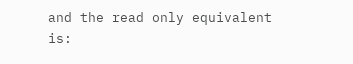and the read only equivalent is: